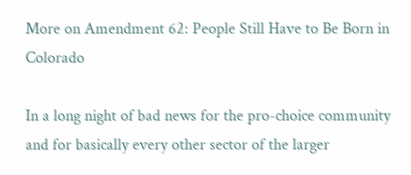More on Amendment 62: People Still Have to Be Born in Colorado

In a long night of bad news for the pro-choice community and for basically every other sector of the larger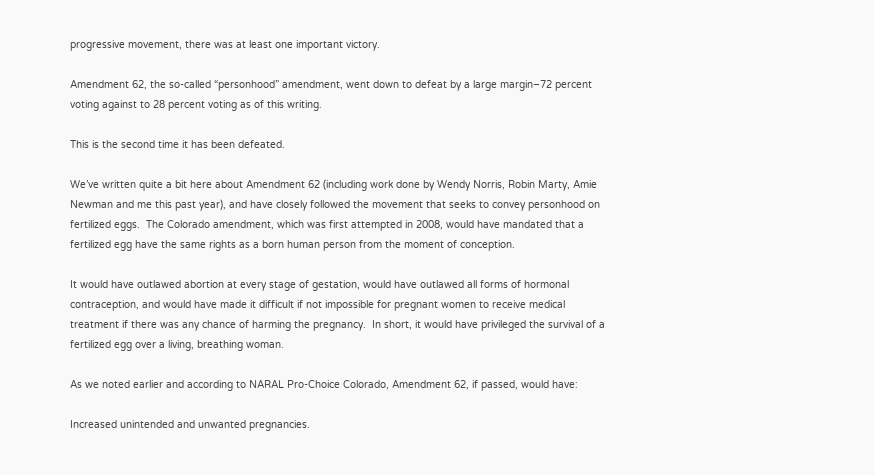progressive movement, there was at least one important victory.

Amendment 62, the so-called “personhood” amendment, went down to defeat by a large margin–72 percent voting against to 28 percent voting as of this writing.

This is the second time it has been defeated.

We’ve written quite a bit here about Amendment 62 (including work done by Wendy Norris, Robin Marty, Amie Newman and me this past year), and have closely followed the movement that seeks to convey personhood on fertilized eggs.  The Colorado amendment, which was first attempted in 2008, would have mandated that a fertilized egg have the same rights as a born human person from the moment of conception.

It would have outlawed abortion at every stage of gestation, would have outlawed all forms of hormonal contraception, and would have made it difficult if not impossible for pregnant women to receive medical treatment if there was any chance of harming the pregnancy.  In short, it would have privileged the survival of a fertilized egg over a living, breathing woman.

As we noted earlier and according to NARAL Pro-Choice Colorado, Amendment 62, if passed, would have:

Increased unintended and unwanted pregnancies.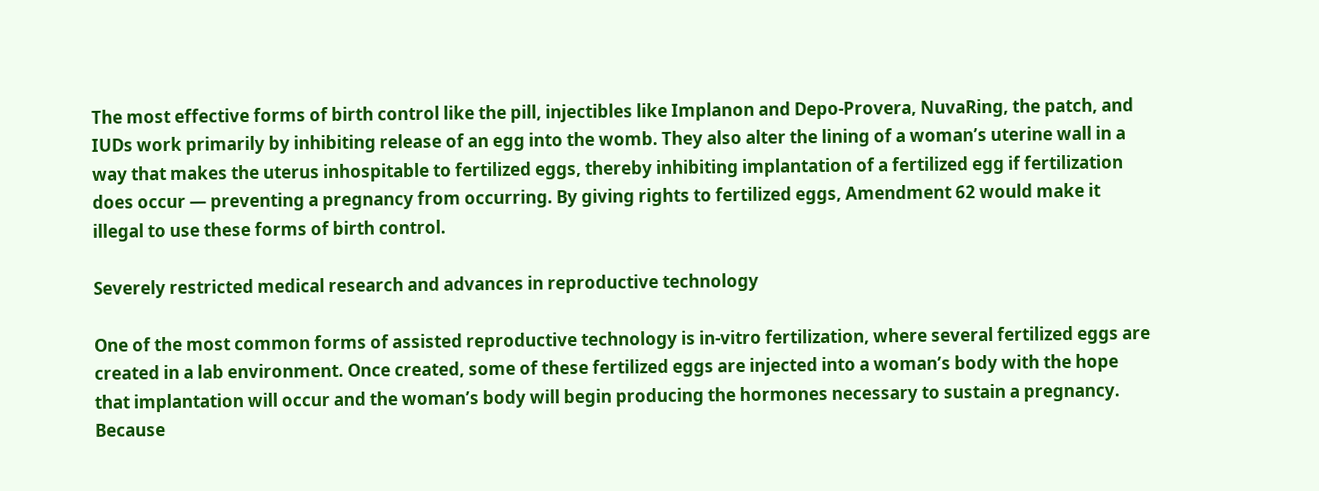The most effective forms of birth control like the pill, injectibles like Implanon and Depo-Provera, NuvaRing, the patch, and IUDs work primarily by inhibiting release of an egg into the womb. They also alter the lining of a woman’s uterine wall in a way that makes the uterus inhospitable to fertilized eggs, thereby inhibiting implantation of a fertilized egg if fertilization does occur — preventing a pregnancy from occurring. By giving rights to fertilized eggs, Amendment 62 would make it illegal to use these forms of birth control.

Severely restricted medical research and advances in reproductive technology

One of the most common forms of assisted reproductive technology is in-vitro fertilization, where several fertilized eggs are created in a lab environment. Once created, some of these fertilized eggs are injected into a woman’s body with the hope that implantation will occur and the woman’s body will begin producing the hormones necessary to sustain a pregnancy. Because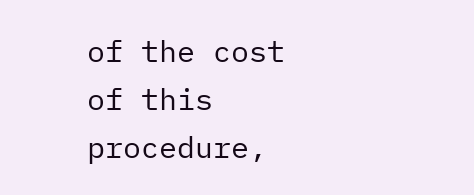of the cost of this procedure,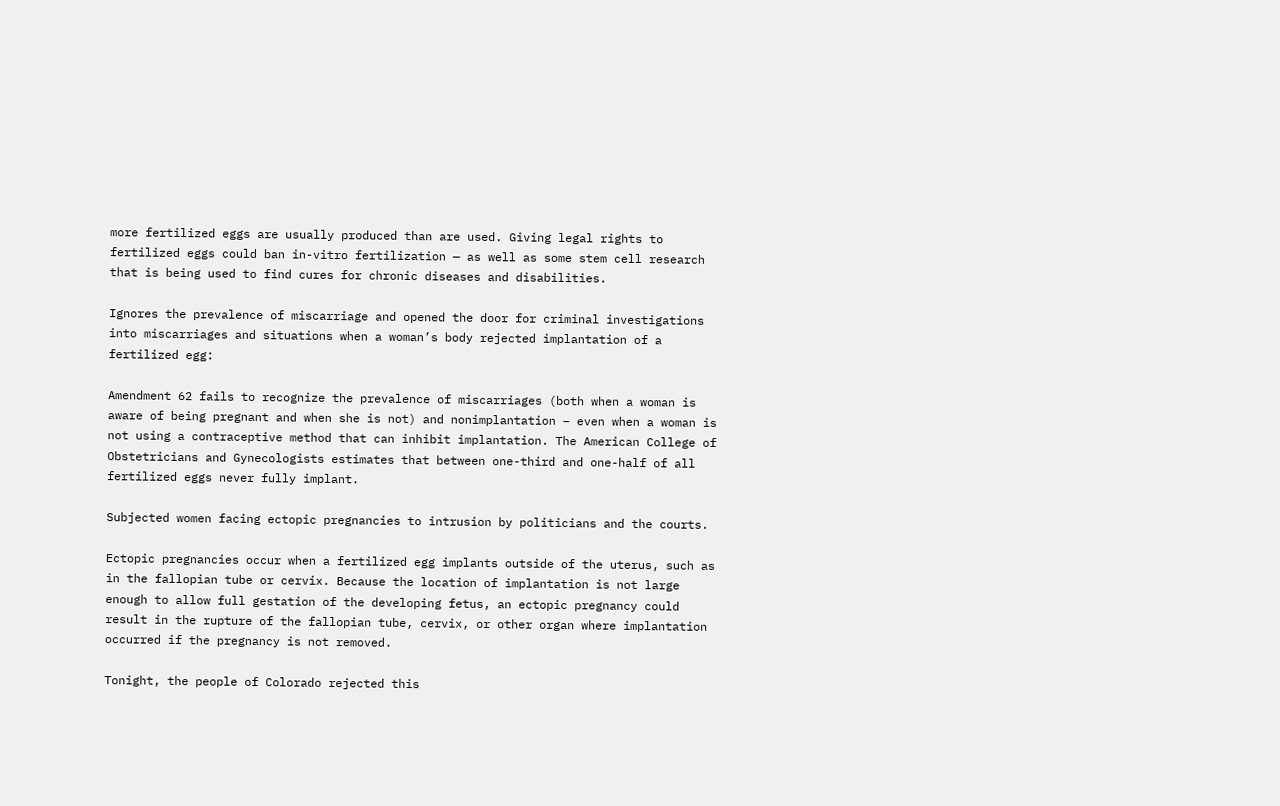more fertilized eggs are usually produced than are used. Giving legal rights to fertilized eggs could ban in-vitro fertilization — as well as some stem cell research that is being used to find cures for chronic diseases and disabilities.

Ignores the prevalence of miscarriage and opened the door for criminal investigations into miscarriages and situations when a woman’s body rejected implantation of a fertilized egg:

Amendment 62 fails to recognize the prevalence of miscarriages (both when a woman is aware of being pregnant and when she is not) and nonimplantation – even when a woman is not using a contraceptive method that can inhibit implantation. The American College of Obstetricians and Gynecologists estimates that between one-third and one-half of all fertilized eggs never fully implant.

Subjected women facing ectopic pregnancies to intrusion by politicians and the courts.

Ectopic pregnancies occur when a fertilized egg implants outside of the uterus, such as in the fallopian tube or cervix. Because the location of implantation is not large enough to allow full gestation of the developing fetus, an ectopic pregnancy could result in the rupture of the fallopian tube, cervix, or other organ where implantation occurred if the pregnancy is not removed.

Tonight, the people of Colorado rejected this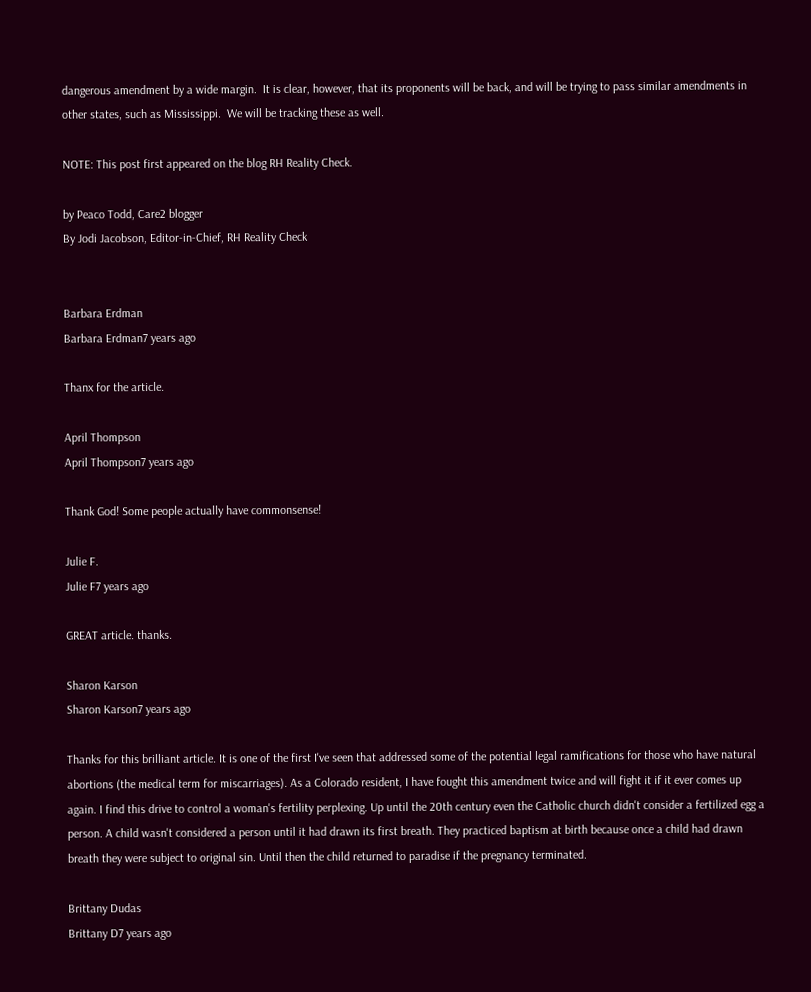dangerous amendment by a wide margin.  It is clear, however, that its proponents will be back, and will be trying to pass similar amendments in other states, such as Mississippi.  We will be tracking these as well.

NOTE: This post first appeared on the blog RH Reality Check.

by Peaco Todd, Care2 blogger
By Jodi Jacobson, Editor-in-Chief, RH Reality Check


Barbara Erdman
Barbara Erdman7 years ago

Thanx for the article.

April Thompson
April Thompson7 years ago

Thank God! Some people actually have commonsense!

Julie F.
Julie F7 years ago

GREAT article. thanks.

Sharon Karson
Sharon Karson7 years ago

Thanks for this brilliant article. It is one of the first I've seen that addressed some of the potential legal ramifications for those who have natural abortions (the medical term for miscarriages). As a Colorado resident, I have fought this amendment twice and will fight it if it ever comes up again. I find this drive to control a woman's fertility perplexing. Up until the 20th century even the Catholic church didn't consider a fertilized egg a person. A child wasn't considered a person until it had drawn its first breath. They practiced baptism at birth because once a child had drawn breath they were subject to original sin. Until then the child returned to paradise if the pregnancy terminated.

Brittany Dudas
Brittany D7 years ago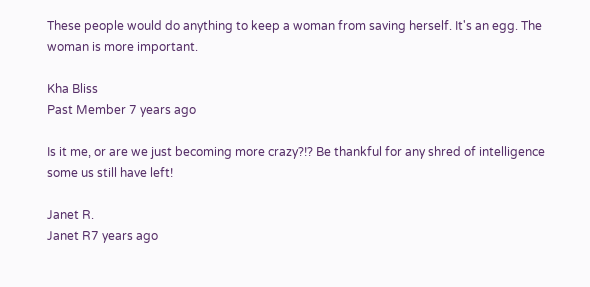These people would do anything to keep a woman from saving herself. It's an egg. The woman is more important.

Kha Bliss
Past Member 7 years ago

Is it me, or are we just becoming more crazy?!? Be thankful for any shred of intelligence some us still have left!

Janet R.
Janet R7 years ago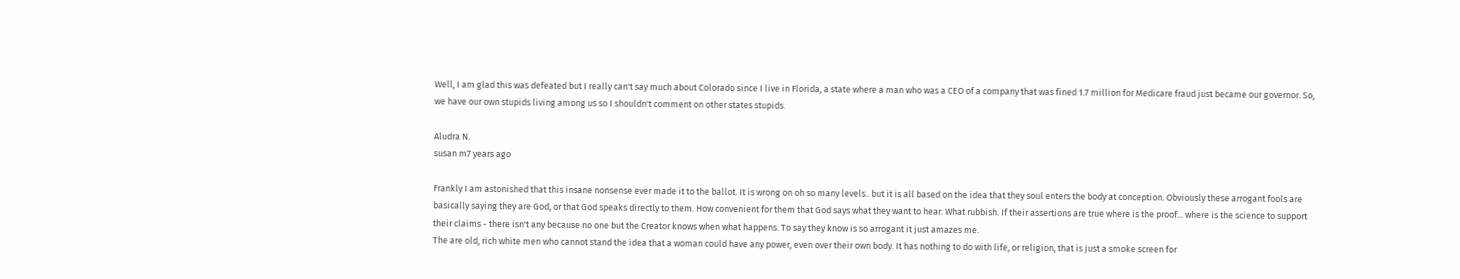Well, I am glad this was defeated but I really can't say much about Colorado since I live in Florida, a state where a man who was a CEO of a company that was fined 1.7 million for Medicare fraud just became our governor. So, we have our own stupids living among us so I shouldn't comment on other states stupids.

Aludra N.
susan m7 years ago

Frankly I am astonished that this insane nonsense ever made it to the ballot. It is wrong on oh so many levels.. but it is all based on the idea that they soul enters the body at conception. Obviously these arrogant fools are basically saying they are God, or that God speaks directly to them. How convenient for them that God says what they want to hear. What rubbish. If their assertions are true where is the proof... where is the science to support their claims - there isn't any because no one but the Creator knows when what happens. To say they know is so arrogant it just amazes me.
The are old, rich white men who cannot stand the idea that a woman could have any power, even over their own body. It has nothing to do with life, or religion, that is just a smoke screen for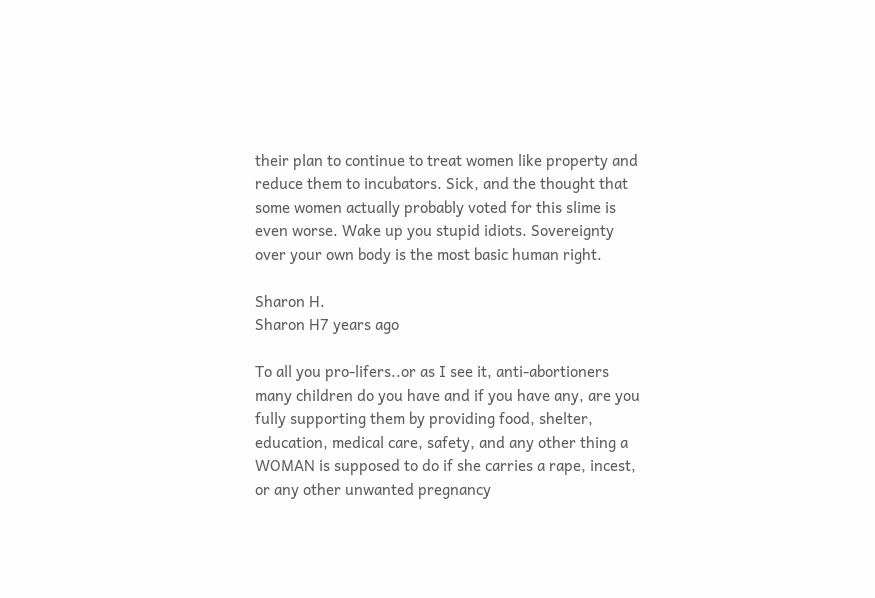their plan to continue to treat women like property and reduce them to incubators. Sick, and the thought that some women actually probably voted for this slime is even worse. Wake up you stupid idiots. Sovereignty over your own body is the most basic human right.

Sharon H.
Sharon H7 years ago

To all you pro-lifers..or as I see it, anti-abortioners many children do you have and if you have any, are you fully supporting them by providing food, shelter, education, medical care, safety, and any other thing a WOMAN is supposed to do if she carries a rape, incest, or any other unwanted pregnancy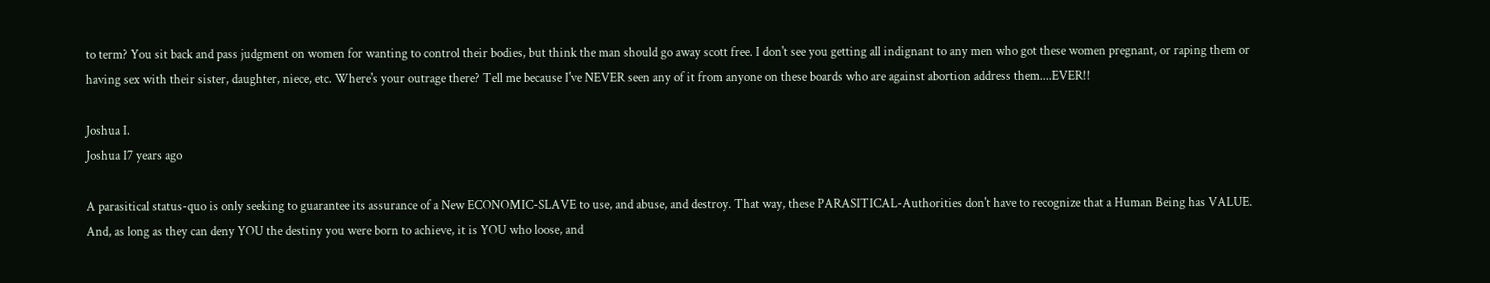to term? You sit back and pass judgment on women for wanting to control their bodies, but think the man should go away scott free. I don't see you getting all indignant to any men who got these women pregnant, or raping them or having sex with their sister, daughter, niece, etc. Where's your outrage there? Tell me because I've NEVER seen any of it from anyone on these boards who are against abortion address them....EVER!!

Joshua I.
Joshua I7 years ago

A parasitical status-quo is only seeking to guarantee its assurance of a New ECONOMIC-SLAVE to use, and abuse, and destroy. That way, these PARASITICAL-Authorities don't have to recognize that a Human Being has VALUE. And, as long as they can deny YOU the destiny you were born to achieve, it is YOU who loose, and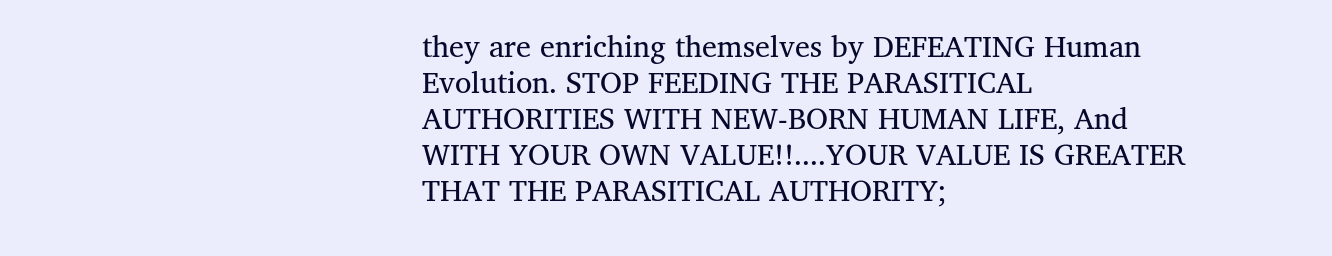they are enriching themselves by DEFEATING Human Evolution. STOP FEEDING THE PARASITICAL AUTHORITIES WITH NEW-BORN HUMAN LIFE, And WITH YOUR OWN VALUE!!....YOUR VALUE IS GREATER THAT THE PARASITICAL AUTHORITY;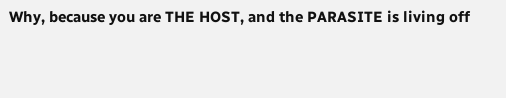Why, because you are THE HOST, and the PARASITE is living off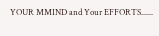YOUR MMIND and Your EFFORTS......